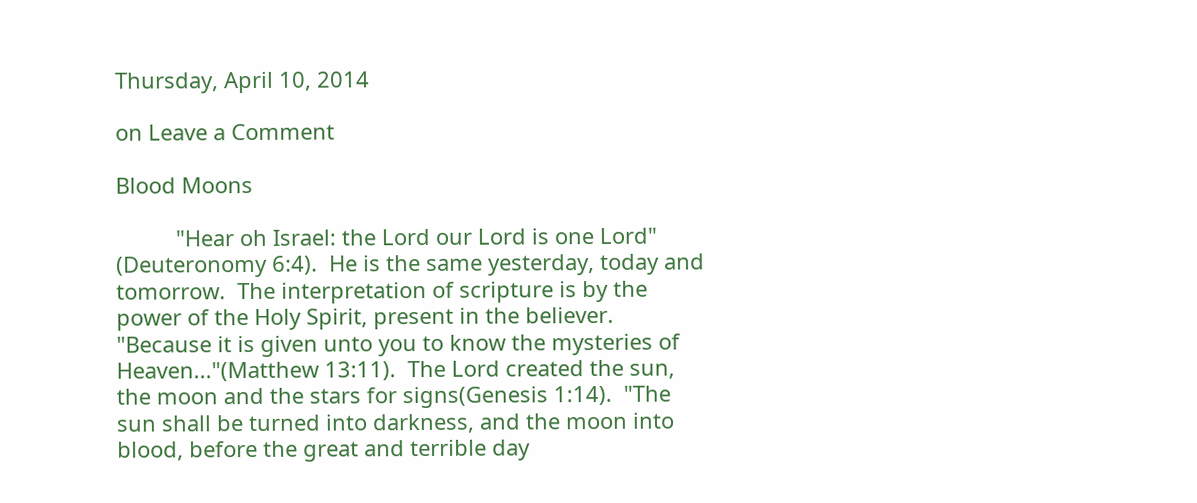Thursday, April 10, 2014

on Leave a Comment

Blood Moons

          "Hear oh Israel: the Lord our Lord is one Lord" (Deuteronomy 6:4).  He is the same yesterday, today and tomorrow.  The interpretation of scripture is by the power of the Holy Spirit, present in the believer.  "Because it is given unto you to know the mysteries of Heaven..."(Matthew 13:11).  The Lord created the sun, the moon and the stars for signs(Genesis 1:14).  "The sun shall be turned into darkness, and the moon into blood, before the great and terrible day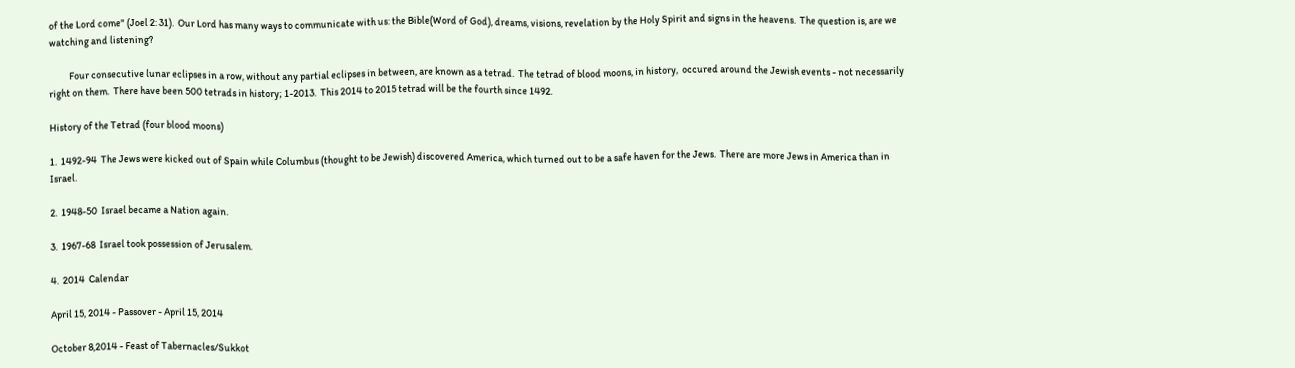of the Lord come" (Joel 2: 31).  Our Lord has many ways to communicate with us: the Bible(Word of God), dreams, visions, revelation by the Holy Spirit and signs in the heavens.  The question is, are we watching and listening?

          Four consecutive lunar eclipses in a row, without any partial eclipses in between, are known as a tetrad.  The tetrad of blood moons, in history,  occured around the Jewish events - not necessarily  right on them.  There have been 500 tetrads in history; 1-2013.  This 2014 to 2015 tetrad will be the fourth since 1492.

History of the Tetrad (four blood moons)

1.  1492-94  The Jews were kicked out of Spain while Columbus (thought to be Jewish) discovered America, which turned out to be a safe haven for the Jews.  There are more Jews in America than in Israel.

2.  1948-50  Israel became a Nation again.

3.  1967-68  Israel took possession of Jerusalem.

4.  2014  Calendar

April 15, 2014 - Passover - April 15, 2014

October 8,2014 - Feast of Tabernacles/Sukkot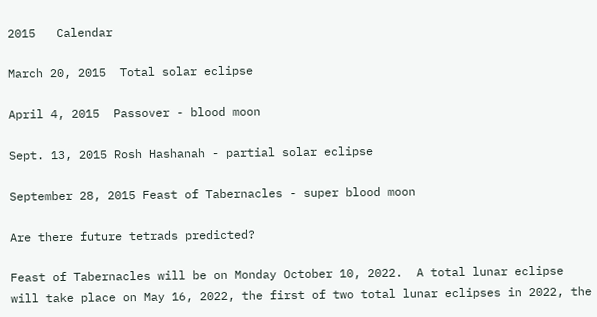2015   Calendar

March 20, 2015  Total solar eclipse

April 4, 2015  Passover - blood moon

Sept. 13, 2015 Rosh Hashanah - partial solar eclipse

September 28, 2015 Feast of Tabernacles - super blood moon

Are there future tetrads predicted?

Feast of Tabernacles will be on Monday October 10, 2022.  A total lunar eclipse will take place on May 16, 2022, the first of two total lunar eclipses in 2022, the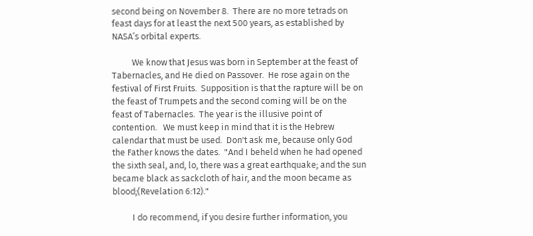second being on November 8.  There are no more tetrads on feast days for at least the next 500 years, as established by NASA’s orbital experts.

          We know that Jesus was born in September at the feast of Tabernacles, and He died on Passover.  He rose again on the festival of First Fruits.  Supposition is that the rapture will be on the feast of Trumpets and the second coming will be on the feast of Tabernacles.  The year is the illusive point of contention.   We must keep in mind that it is the Hebrew calendar that must be used.  Don't ask me, because only God the Father knows the dates.  "And I beheld when he had opened the sixth seal, and, lo, there was a great earthquake; and the sun became black as sackcloth of hair, and the moon became as blood;(Revelation 6:12)."

          I do recommend, if you desire further information, you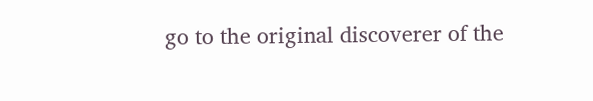go to the original discoverer of the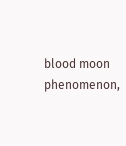blood moon phenomenon,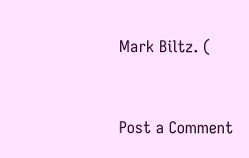Mark Biltz. (


Post a Comment